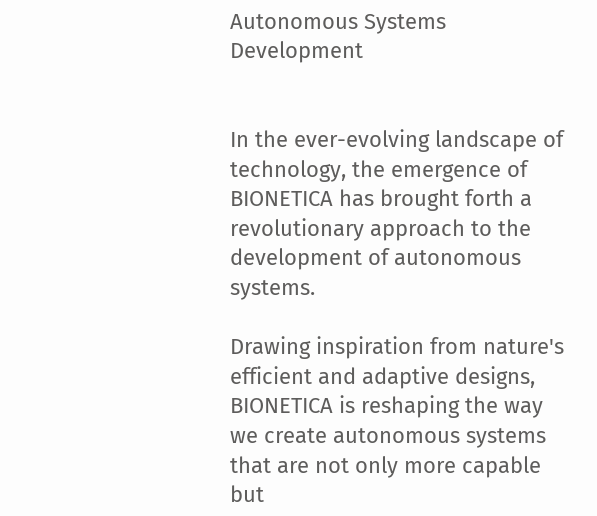Autonomous Systems Development


In the ever-evolving landscape of technology, the emergence of BIONETICA has brought forth a revolutionary approach to the development of autonomous systems.

Drawing inspiration from nature's efficient and adaptive designs, BIONETICA is reshaping the way we create autonomous systems that are not only more capable but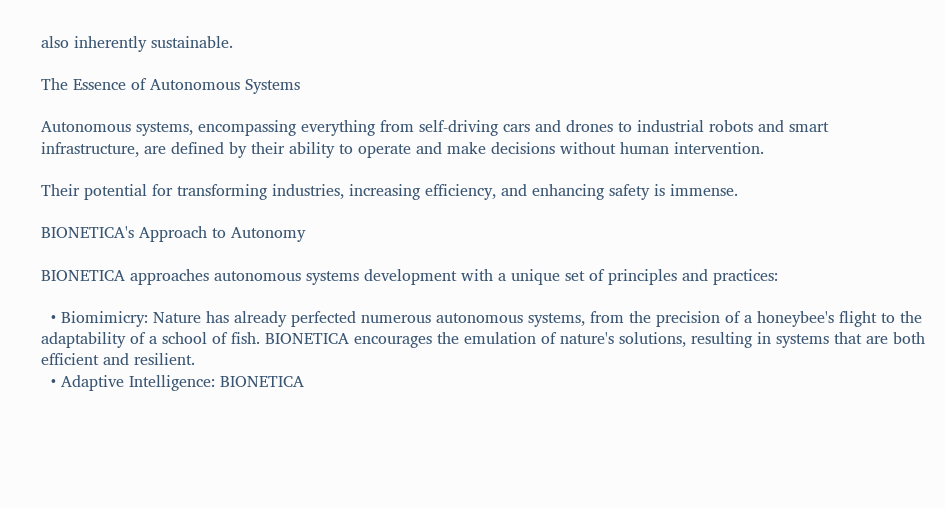also inherently sustainable.

The Essence of Autonomous Systems

Autonomous systems, encompassing everything from self-driving cars and drones to industrial robots and smart infrastructure, are defined by their ability to operate and make decisions without human intervention.

Their potential for transforming industries, increasing efficiency, and enhancing safety is immense.

BIONETICA's Approach to Autonomy

BIONETICA approaches autonomous systems development with a unique set of principles and practices:

  • Biomimicry: Nature has already perfected numerous autonomous systems, from the precision of a honeybee's flight to the adaptability of a school of fish. BIONETICA encourages the emulation of nature's solutions, resulting in systems that are both efficient and resilient.
  • Adaptive Intelligence: BIONETICA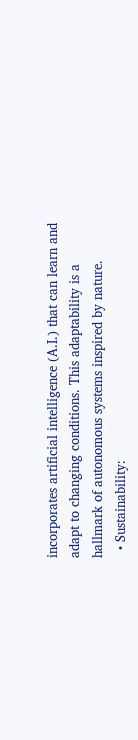incorporates artificial intelligence (A.I.) that can learn and adapt to changing conditions. This adaptability is a hallmark of autonomous systems inspired by nature.
  • Sustainability: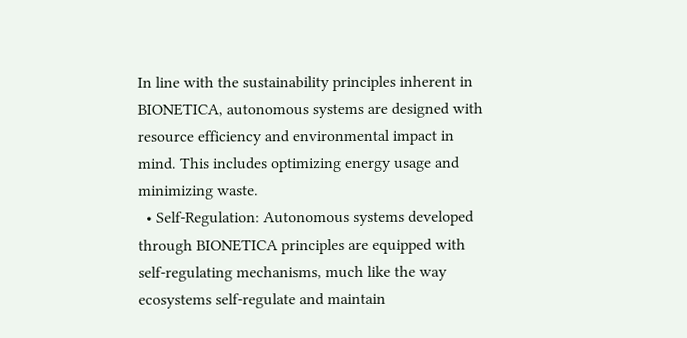In line with the sustainability principles inherent in BIONETICA, autonomous systems are designed with resource efficiency and environmental impact in mind. This includes optimizing energy usage and minimizing waste.
  • Self-Regulation: Autonomous systems developed through BIONETICA principles are equipped with self-regulating mechanisms, much like the way ecosystems self-regulate and maintain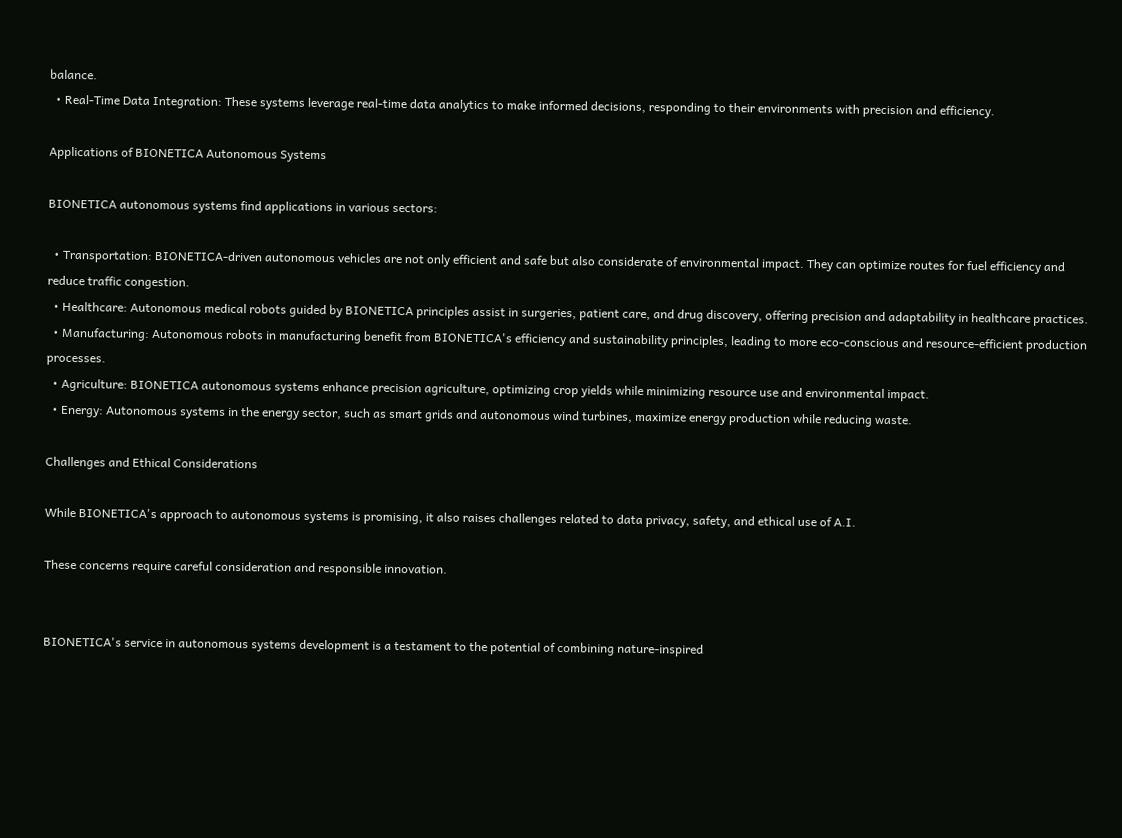balance.
  • Real-Time Data Integration: These systems leverage real-time data analytics to make informed decisions, responding to their environments with precision and efficiency.

Applications of BIONETICA Autonomous Systems

BIONETICA autonomous systems find applications in various sectors:

  • Transportation: BIONETICA-driven autonomous vehicles are not only efficient and safe but also considerate of environmental impact. They can optimize routes for fuel efficiency and reduce traffic congestion.
  • Healthcare: Autonomous medical robots guided by BIONETICA principles assist in surgeries, patient care, and drug discovery, offering precision and adaptability in healthcare practices.
  • Manufacturing: Autonomous robots in manufacturing benefit from BIONETICA's efficiency and sustainability principles, leading to more eco-conscious and resource-efficient production processes.
  • Agriculture: BIONETICA autonomous systems enhance precision agriculture, optimizing crop yields while minimizing resource use and environmental impact.
  • Energy: Autonomous systems in the energy sector, such as smart grids and autonomous wind turbines, maximize energy production while reducing waste.

Challenges and Ethical Considerations

While BIONETICA's approach to autonomous systems is promising, it also raises challenges related to data privacy, safety, and ethical use of A.I.

These concerns require careful consideration and responsible innovation.


BIONETICA's service in autonomous systems development is a testament to the potential of combining nature-inspired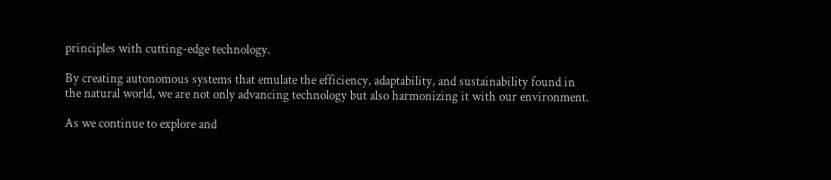principles with cutting-edge technology.

By creating autonomous systems that emulate the efficiency, adaptability, and sustainability found in the natural world, we are not only advancing technology but also harmonizing it with our environment.

As we continue to explore and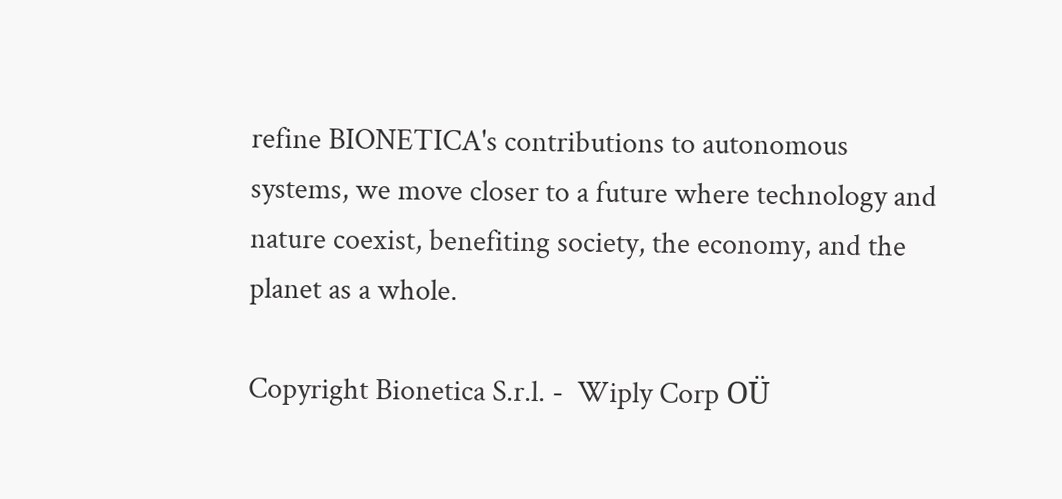refine BIONETICA's contributions to autonomous systems, we move closer to a future where technology and nature coexist, benefiting society, the economy, and the planet as a whole.

Copyright Bionetica S.r.l. -  Wiply Corp OÜ